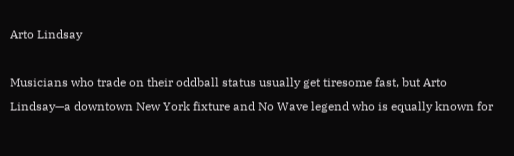Arto Lindsay

Musicians who trade on their oddball status usually get tiresome fast, but Arto Lindsay—a downtown New York fixture and No Wave legend who is equally known for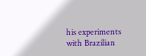his experiments with Brazilian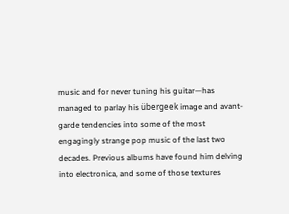music and for never tuning his guitar—has managed to parlay his übergeek image and avant-garde tendencies into some of the most engagingly strange pop music of the last two decades. Previous albums have found him delving into electronica, and some of those textures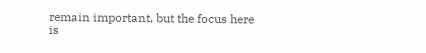remain important, but the focus here is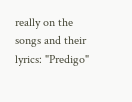really on the songs and their lyrics: "Predigo"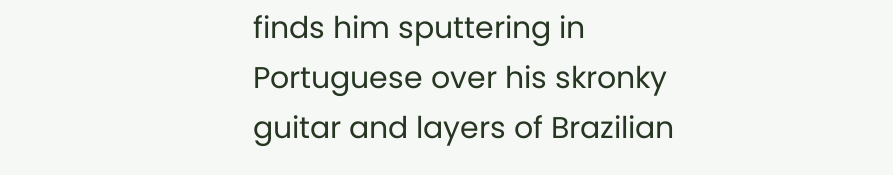finds him sputtering in Portuguese over his skronky guitar and layers of Brazilian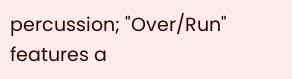percussion; "Over/Run" features a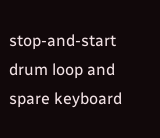stop-and-start drum loop and spare keyboard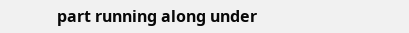part running along under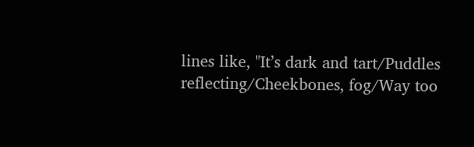lines like, "It’s dark and tart/Puddles reflecting/Cheekbones, fog/Way too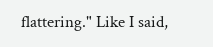flattering." Like I said,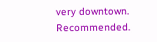very downtown. Recommended.